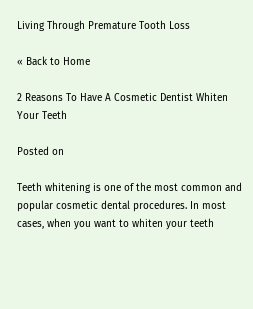Living Through Premature Tooth Loss

« Back to Home

2 Reasons To Have A Cosmetic Dentist Whiten Your Teeth

Posted on

Teeth whitening is one of the most common and popular cosmetic dental procedures. In most cases, when you want to whiten your teeth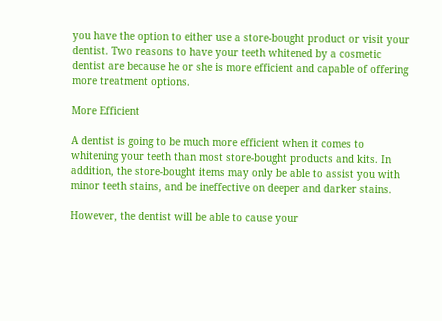you have the option to either use a store-bought product or visit your dentist. Two reasons to have your teeth whitened by a cosmetic dentist are because he or she is more efficient and capable of offering more treatment options.

More Efficient

A dentist is going to be much more efficient when it comes to whitening your teeth than most store-bought products and kits. In addition, the store-bought items may only be able to assist you with minor teeth stains, and be ineffective on deeper and darker stains.

However, the dentist will be able to cause your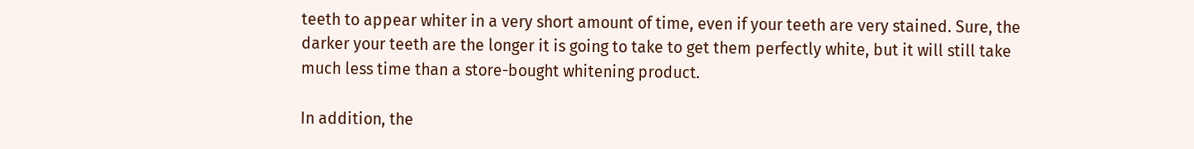teeth to appear whiter in a very short amount of time, even if your teeth are very stained. Sure, the darker your teeth are the longer it is going to take to get them perfectly white, but it will still take much less time than a store-bought whitening product.

In addition, the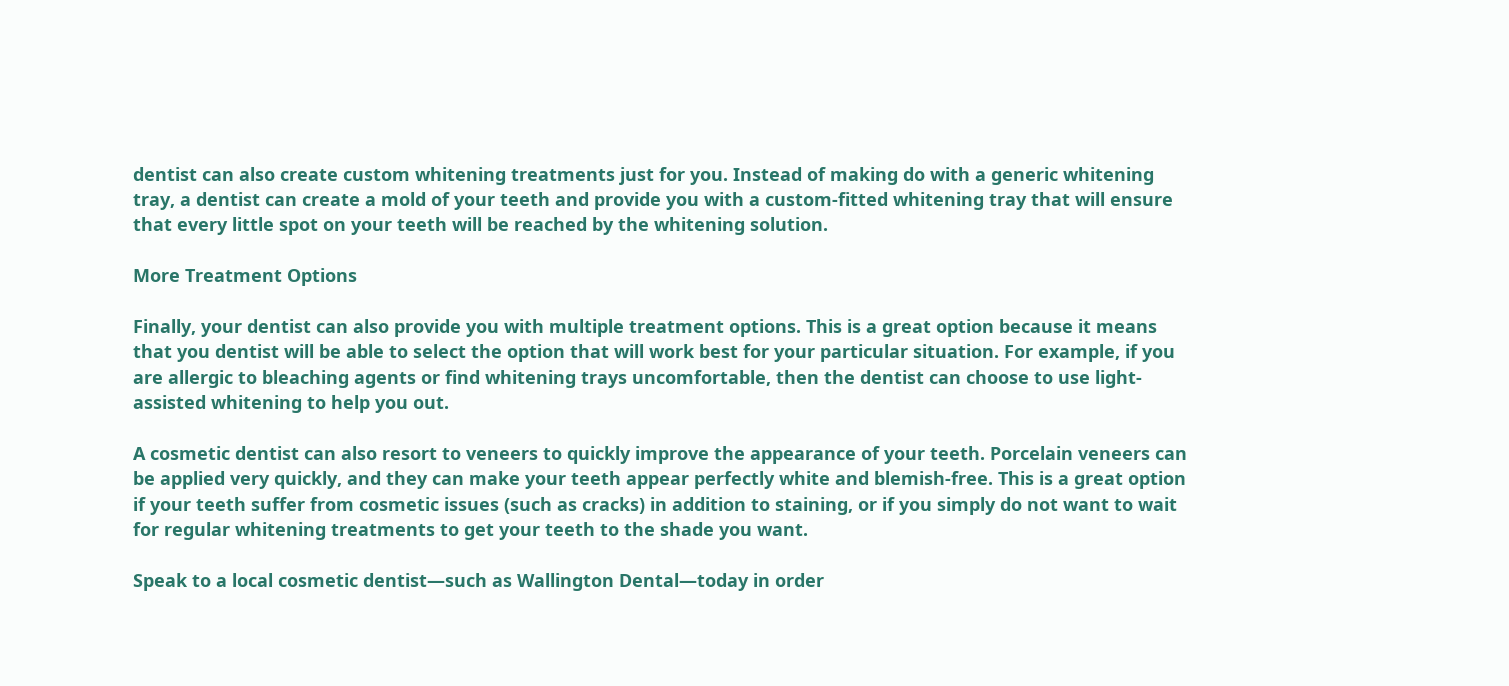dentist can also create custom whitening treatments just for you. Instead of making do with a generic whitening tray, a dentist can create a mold of your teeth and provide you with a custom-fitted whitening tray that will ensure that every little spot on your teeth will be reached by the whitening solution.

More Treatment Options

Finally, your dentist can also provide you with multiple treatment options. This is a great option because it means that you dentist will be able to select the option that will work best for your particular situation. For example, if you are allergic to bleaching agents or find whitening trays uncomfortable, then the dentist can choose to use light-assisted whitening to help you out.

A cosmetic dentist can also resort to veneers to quickly improve the appearance of your teeth. Porcelain veneers can be applied very quickly, and they can make your teeth appear perfectly white and blemish-free. This is a great option if your teeth suffer from cosmetic issues (such as cracks) in addition to staining, or if you simply do not want to wait for regular whitening treatments to get your teeth to the shade you want.

Speak to a local cosmetic dentist—such as Wallington Dental—today in order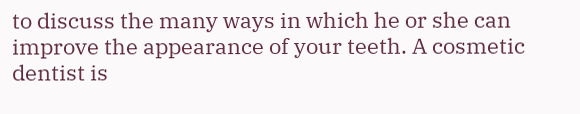to discuss the many ways in which he or she can improve the appearance of your teeth. A cosmetic dentist is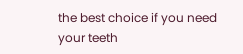the best choice if you need your teeth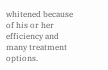whitened because of his or her efficiency and many treatment options.